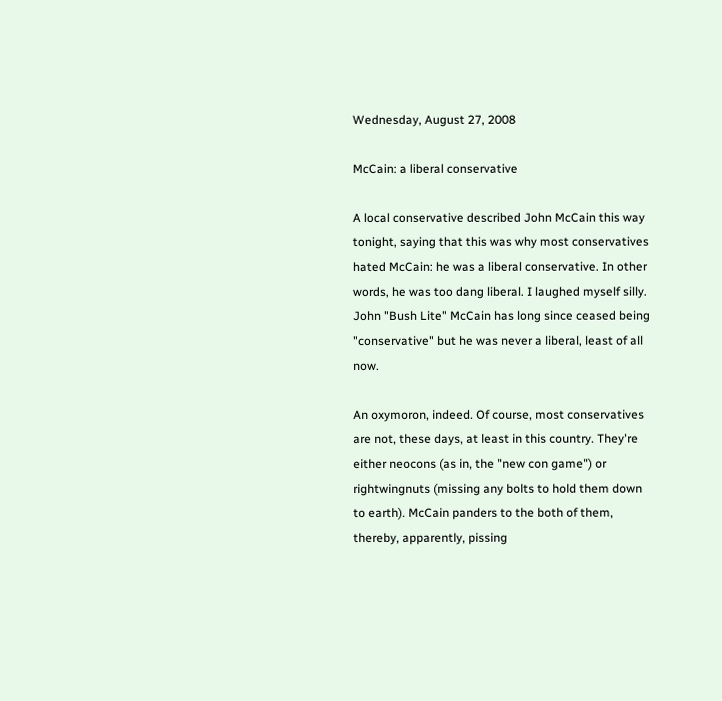Wednesday, August 27, 2008

McCain: a liberal conservative

A local conservative described John McCain this way tonight, saying that this was why most conservatives hated McCain: he was a liberal conservative. In other words, he was too dang liberal. I laughed myself silly. John "Bush Lite" McCain has long since ceased being "conservative" but he was never a liberal, least of all now.

An oxymoron, indeed. Of course, most conservatives are not, these days, at least in this country. They're either neocons (as in, the "new con game") or rightwingnuts (missing any bolts to hold them down to earth). McCain panders to the both of them, thereby, apparently, pissing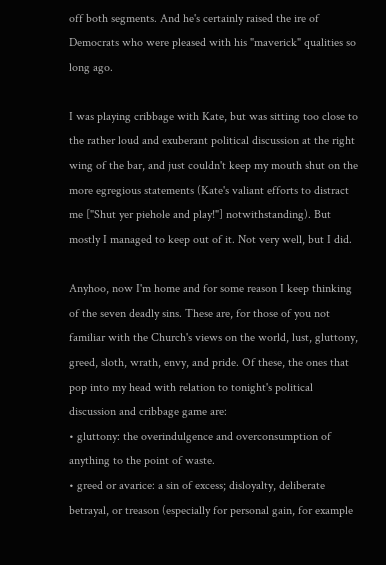off both segments. And he's certainly raised the ire of Democrats who were pleased with his "maverick" qualities so long ago.

I was playing cribbage with Kate, but was sitting too close to the rather loud and exuberant political discussion at the right wing of the bar, and just couldn't keep my mouth shut on the more egregious statements (Kate's valiant efforts to distract me ["Shut yer piehole and play!"] notwithstanding). But mostly I managed to keep out of it. Not very well, but I did.

Anyhoo, now I'm home and for some reason I keep thinking of the seven deadly sins. These are, for those of you not familiar with the Church's views on the world, lust, gluttony, greed, sloth, wrath, envy, and pride. Of these, the ones that pop into my head with relation to tonight's political discussion and cribbage game are:
• gluttony: the overindulgence and overconsumption of anything to the point of waste.
• greed or avarice: a sin of excess; disloyalty, deliberate betrayal, or treason (especially for personal gain, for example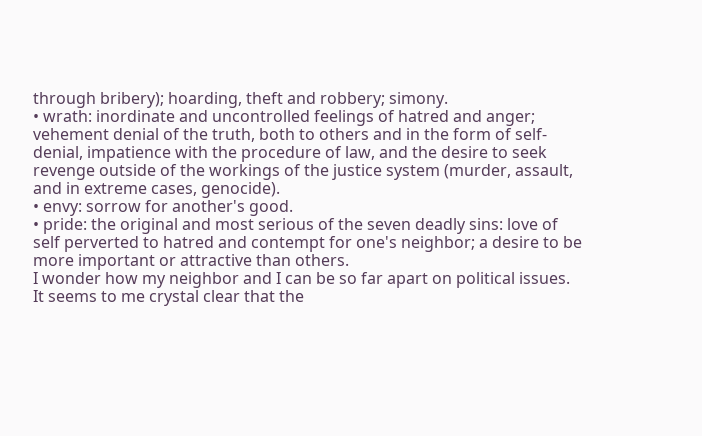through bribery); hoarding, theft and robbery; simony.
• wrath: inordinate and uncontrolled feelings of hatred and anger; vehement denial of the truth, both to others and in the form of self-denial, impatience with the procedure of law, and the desire to seek revenge outside of the workings of the justice system (murder, assault, and in extreme cases, genocide).
• envy: sorrow for another's good.
• pride: the original and most serious of the seven deadly sins: love of self perverted to hatred and contempt for one's neighbor; a desire to be more important or attractive than others.
I wonder how my neighbor and I can be so far apart on political issues. It seems to me crystal clear that the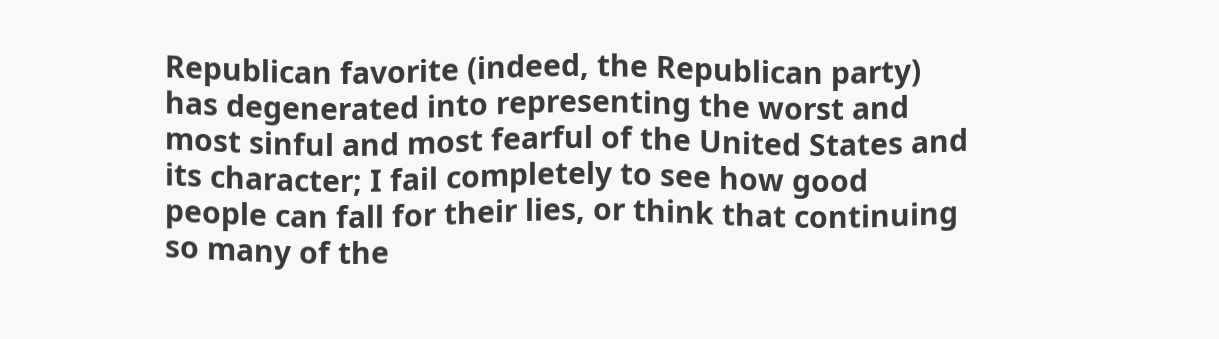Republican favorite (indeed, the Republican party) has degenerated into representing the worst and most sinful and most fearful of the United States and its character; I fail completely to see how good people can fall for their lies, or think that continuing so many of the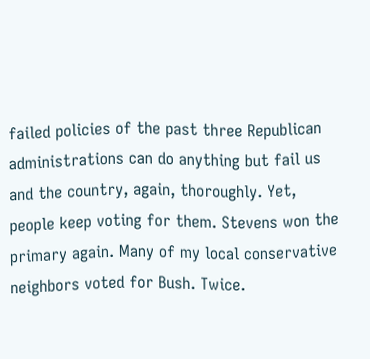failed policies of the past three Republican administrations can do anything but fail us and the country, again, thoroughly. Yet, people keep voting for them. Stevens won the primary again. Many of my local conservative neighbors voted for Bush. Twice.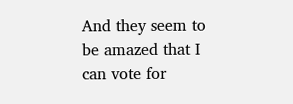And they seem to be amazed that I can vote for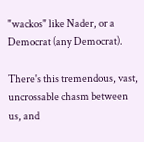"wackos" like Nader, or a Democrat (any Democrat).

There's this tremendous, vast, uncrossable chasm between us, and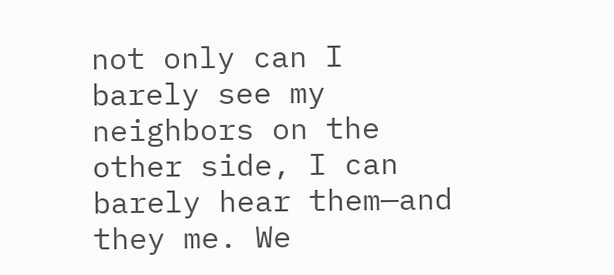not only can I barely see my neighbors on the other side, I can barely hear them—and they me. We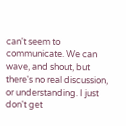can't seem to communicate. We can wave, and shout, but there's no real discussion, or understanding. I just don't get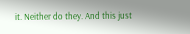it. Neither do they. And this just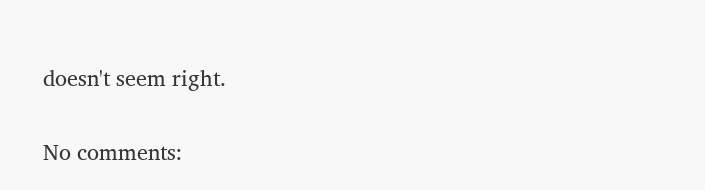doesn't seem right.

No comments: